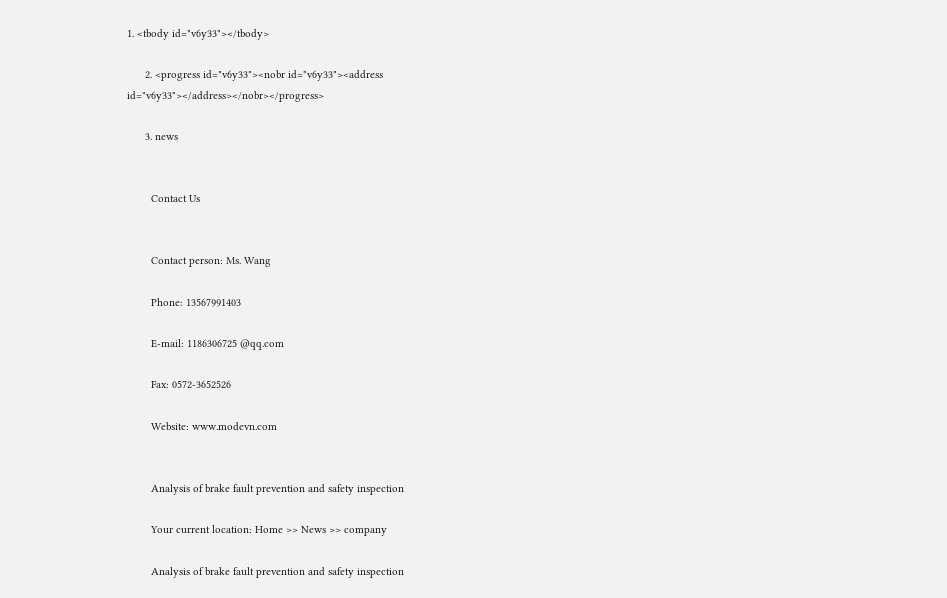1. <tbody id="v6y33"></tbody>

      2. <progress id="v6y33"><nobr id="v6y33"><address id="v6y33"></address></nobr></progress>

      3. news


        Contact Us


        Contact person: Ms. Wang

        Phone: 13567991403

        E-mail: 1186306725 @qq.com

        Fax: 0572-3652526

        Website: www.modevn.com


        Analysis of brake fault prevention and safety inspection

        Your current location: Home >> News >> company

        Analysis of brake fault prevention and safety inspection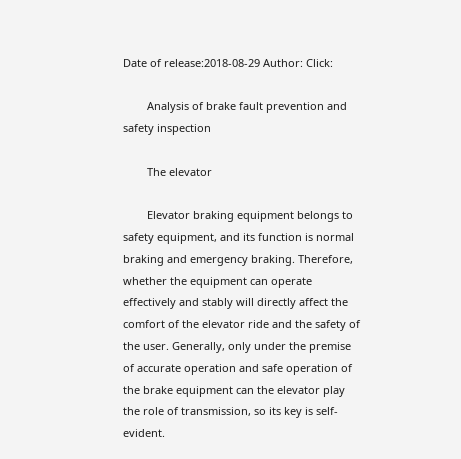Date of release:2018-08-29 Author: Click:

        Analysis of brake fault prevention and safety inspection

        The elevator

        Elevator braking equipment belongs to safety equipment, and its function is normal braking and emergency braking. Therefore, whether the equipment can operate effectively and stably will directly affect the comfort of the elevator ride and the safety of the user. Generally, only under the premise of accurate operation and safe operation of the brake equipment can the elevator play the role of transmission, so its key is self-evident.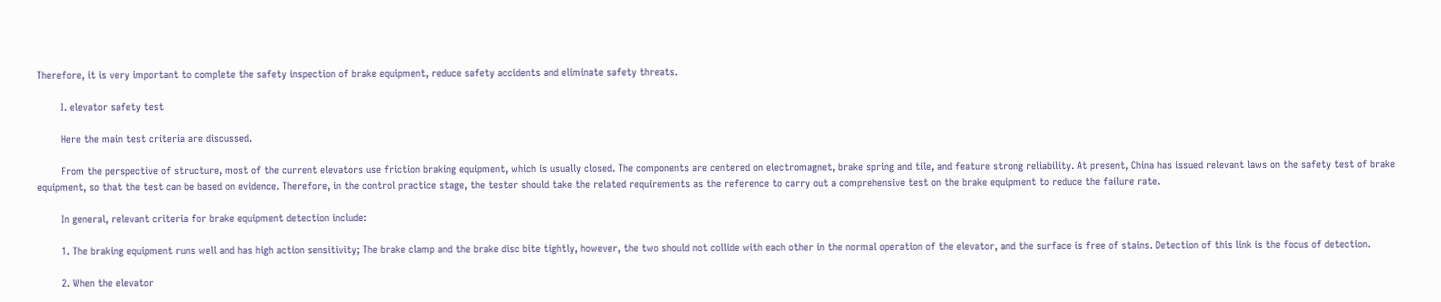Therefore, it is very important to complete the safety inspection of brake equipment, reduce safety accidents and eliminate safety threats.

        I. elevator safety test

        Here the main test criteria are discussed.

        From the perspective of structure, most of the current elevators use friction braking equipment, which is usually closed. The components are centered on electromagnet, brake spring and tile, and feature strong reliability. At present, China has issued relevant laws on the safety test of brake equipment, so that the test can be based on evidence. Therefore, in the control practice stage, the tester should take the related requirements as the reference to carry out a comprehensive test on the brake equipment to reduce the failure rate.

        In general, relevant criteria for brake equipment detection include:

        1. The braking equipment runs well and has high action sensitivity; The brake clamp and the brake disc bite tightly, however, the two should not collide with each other in the normal operation of the elevator, and the surface is free of stains. Detection of this link is the focus of detection.

        2. When the elevator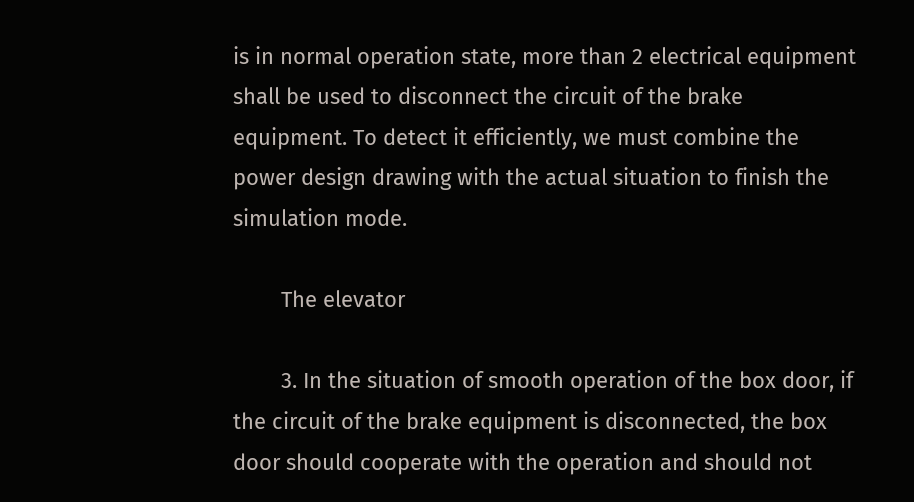is in normal operation state, more than 2 electrical equipment shall be used to disconnect the circuit of the brake equipment. To detect it efficiently, we must combine the power design drawing with the actual situation to finish the simulation mode.

        The elevator

        3. In the situation of smooth operation of the box door, if the circuit of the brake equipment is disconnected, the box door should cooperate with the operation and should not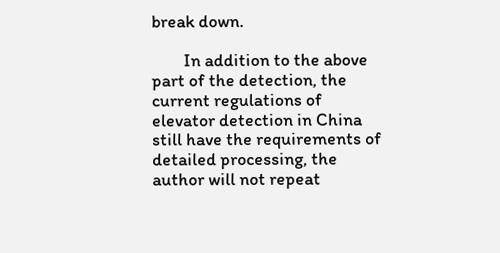break down.

        In addition to the above part of the detection, the current regulations of elevator detection in China still have the requirements of detailed processing, the author will not repeat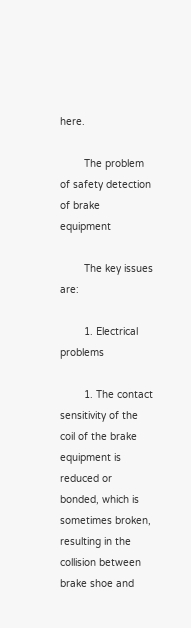here.

        The problem of safety detection of brake equipment

        The key issues are:

        1. Electrical problems

        1. The contact sensitivity of the coil of the brake equipment is reduced or bonded, which is sometimes broken, resulting in the collision between brake shoe and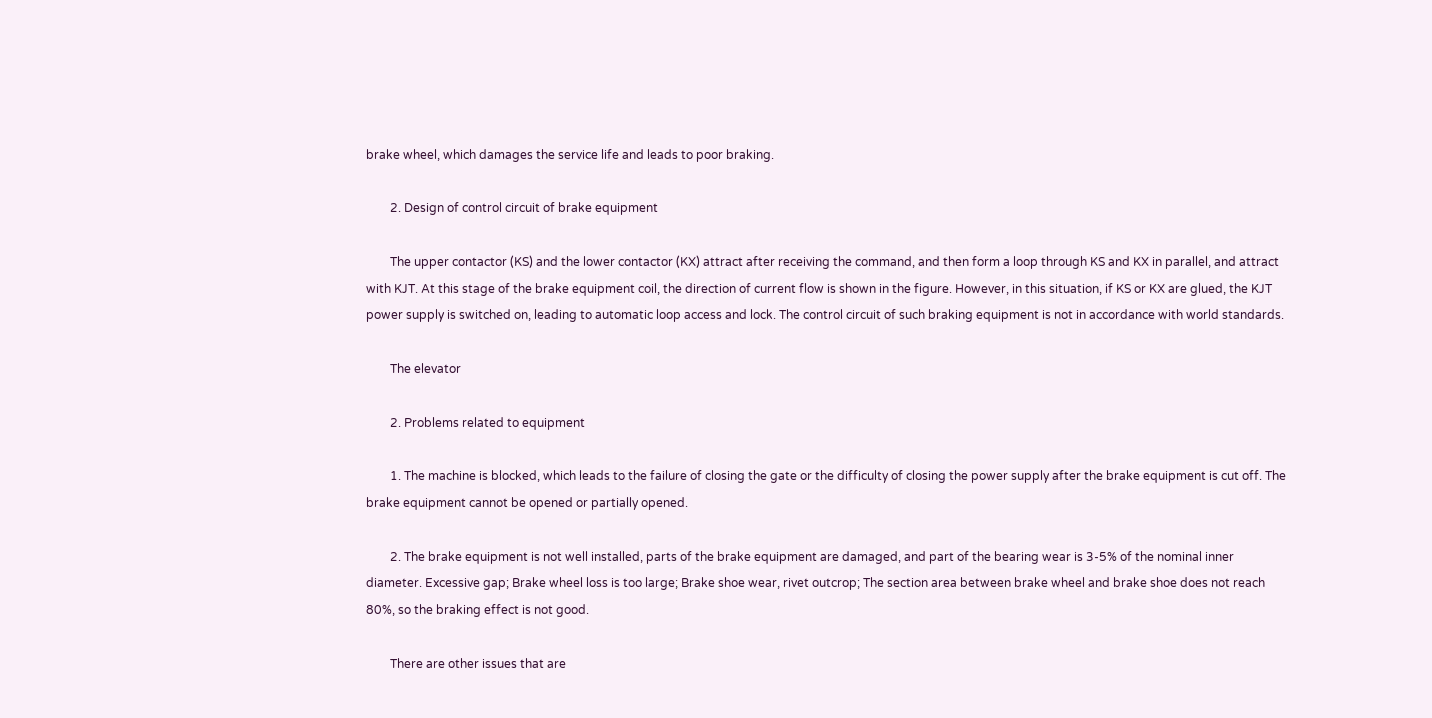brake wheel, which damages the service life and leads to poor braking.

        2. Design of control circuit of brake equipment

        The upper contactor (KS) and the lower contactor (KX) attract after receiving the command, and then form a loop through KS and KX in parallel, and attract with KJT. At this stage of the brake equipment coil, the direction of current flow is shown in the figure. However, in this situation, if KS or KX are glued, the KJT power supply is switched on, leading to automatic loop access and lock. The control circuit of such braking equipment is not in accordance with world standards.

        The elevator

        2. Problems related to equipment

        1. The machine is blocked, which leads to the failure of closing the gate or the difficulty of closing the power supply after the brake equipment is cut off. The brake equipment cannot be opened or partially opened.

        2. The brake equipment is not well installed, parts of the brake equipment are damaged, and part of the bearing wear is 3-5% of the nominal inner diameter. Excessive gap; Brake wheel loss is too large; Brake shoe wear, rivet outcrop; The section area between brake wheel and brake shoe does not reach 80%, so the braking effect is not good.

        There are other issues that are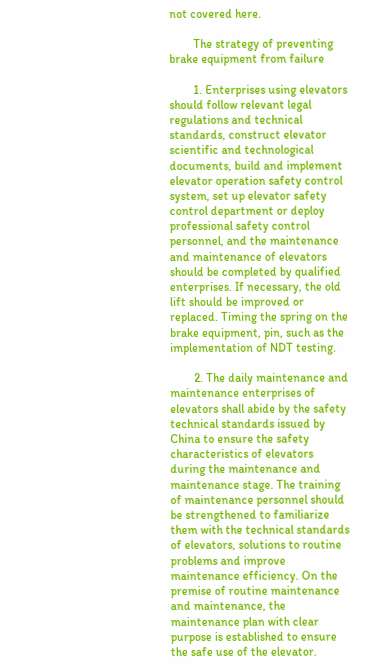not covered here.

        The strategy of preventing brake equipment from failure

        1. Enterprises using elevators should follow relevant legal regulations and technical standards, construct elevator scientific and technological documents, build and implement elevator operation safety control system, set up elevator safety control department or deploy professional safety control personnel, and the maintenance and maintenance of elevators should be completed by qualified enterprises. If necessary, the old lift should be improved or replaced. Timing the spring on the brake equipment, pin, such as the implementation of NDT testing.

        2. The daily maintenance and maintenance enterprises of elevators shall abide by the safety technical standards issued by China to ensure the safety characteristics of elevators during the maintenance and maintenance stage. The training of maintenance personnel should be strengthened to familiarize them with the technical standards of elevators, solutions to routine problems and improve maintenance efficiency. On the premise of routine maintenance and maintenance, the maintenance plan with clear purpose is established to ensure the safe use of the elevator.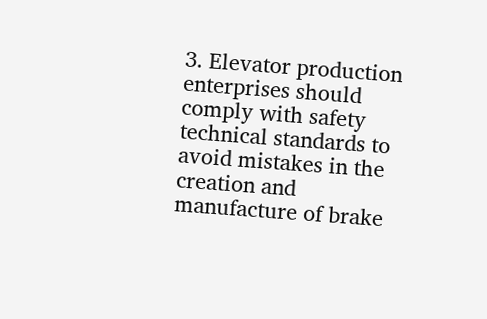3. Elevator production enterprises should comply with safety technical standards to avoid mistakes in the creation and manufacture of brake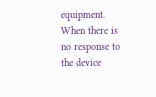equipment. When there is no response to the device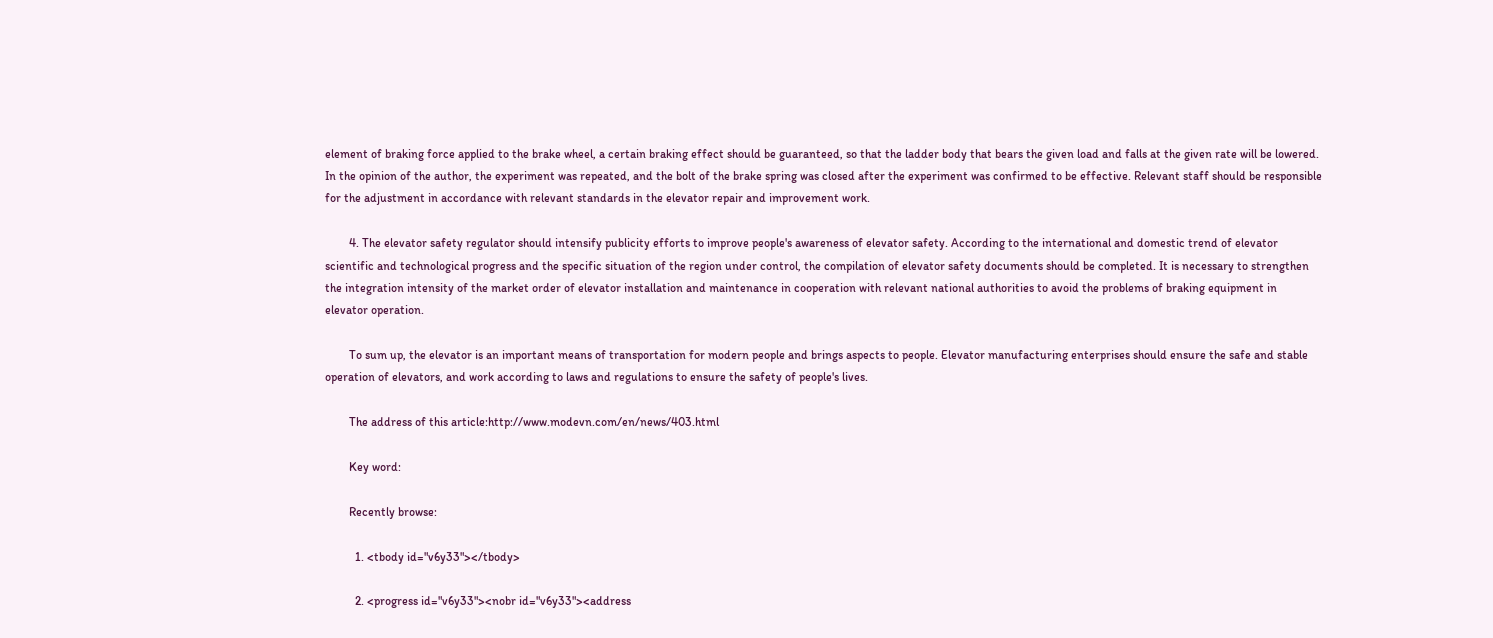element of braking force applied to the brake wheel, a certain braking effect should be guaranteed, so that the ladder body that bears the given load and falls at the given rate will be lowered. In the opinion of the author, the experiment was repeated, and the bolt of the brake spring was closed after the experiment was confirmed to be effective. Relevant staff should be responsible for the adjustment in accordance with relevant standards in the elevator repair and improvement work.

        4. The elevator safety regulator should intensify publicity efforts to improve people's awareness of elevator safety. According to the international and domestic trend of elevator scientific and technological progress and the specific situation of the region under control, the compilation of elevator safety documents should be completed. It is necessary to strengthen the integration intensity of the market order of elevator installation and maintenance in cooperation with relevant national authorities to avoid the problems of braking equipment in elevator operation.

        To sum up, the elevator is an important means of transportation for modern people and brings aspects to people. Elevator manufacturing enterprises should ensure the safe and stable operation of elevators, and work according to laws and regulations to ensure the safety of people's lives.

        The address of this article:http://www.modevn.com/en/news/403.html

        Key word:

        Recently browse:

          1. <tbody id="v6y33"></tbody>

          2. <progress id="v6y33"><nobr id="v6y33"><address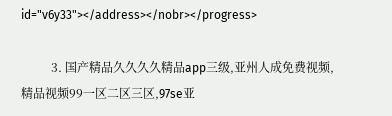id="v6y33"></address></nobr></progress>

          3. 国产精品久久久久精品app三级,亚州人成免费视频,精品视频99一区二区三区,97se亚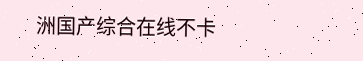洲国产综合在线不卡